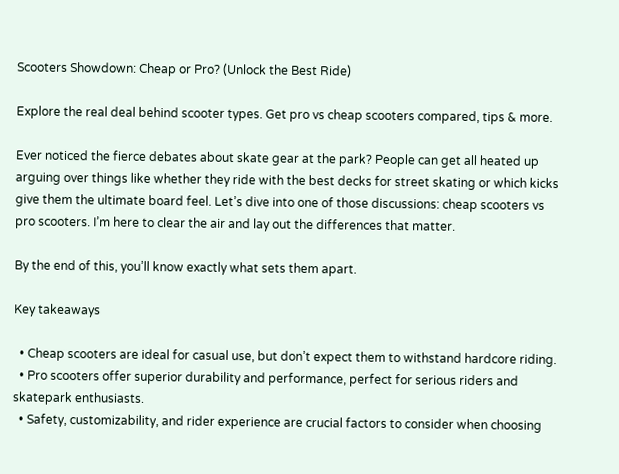Scooters Showdown: Cheap or Pro? (Unlock the Best Ride)

Explore the real deal behind scooter types. Get pro vs cheap scooters compared, tips & more.

Ever noticed the fierce debates about skate gear at the park? People can get all heated up arguing over things like whether they ride with the best decks for street skating or which kicks give them the ultimate board feel. Let’s dive into one of those discussions: cheap scooters vs pro scooters. I’m here to clear the air and lay out the differences that matter.

By the end of this, you’ll know exactly what sets them apart.

Key takeaways

  • Cheap scooters are ideal for casual use, but don’t expect them to withstand hardcore riding.
  • Pro scooters offer superior durability and performance, perfect for serious riders and skatepark enthusiasts.
  • Safety, customizability, and rider experience are crucial factors to consider when choosing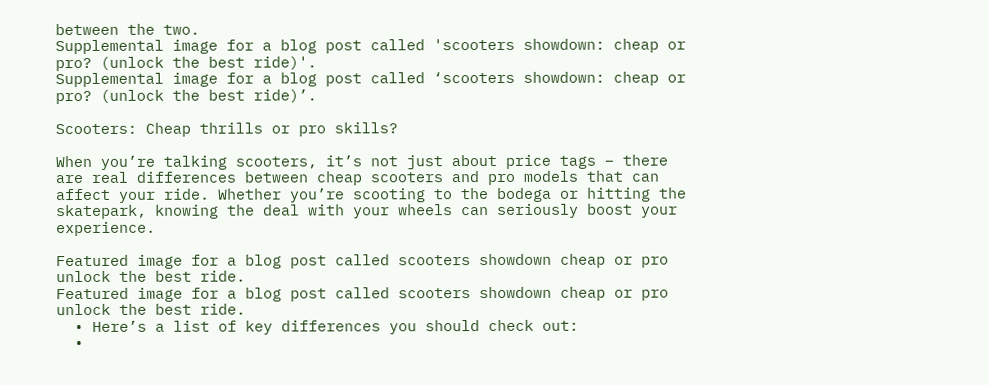between the two.
Supplemental image for a blog post called 'scooters showdown: cheap or pro? (unlock the best ride)'.
Supplemental image for a blog post called ‘scooters showdown: cheap or pro? (unlock the best ride)’.

Scooters: Cheap thrills or pro skills?

When you’re talking scooters, it’s not just about price tags – there are real differences between cheap scooters and pro models that can affect your ride. Whether you’re scooting to the bodega or hitting the skatepark, knowing the deal with your wheels can seriously boost your experience.

Featured image for a blog post called scooters showdown cheap or pro unlock the best ride.
Featured image for a blog post called scooters showdown cheap or pro unlock the best ride.
  • Here’s a list of key differences you should check out:
  •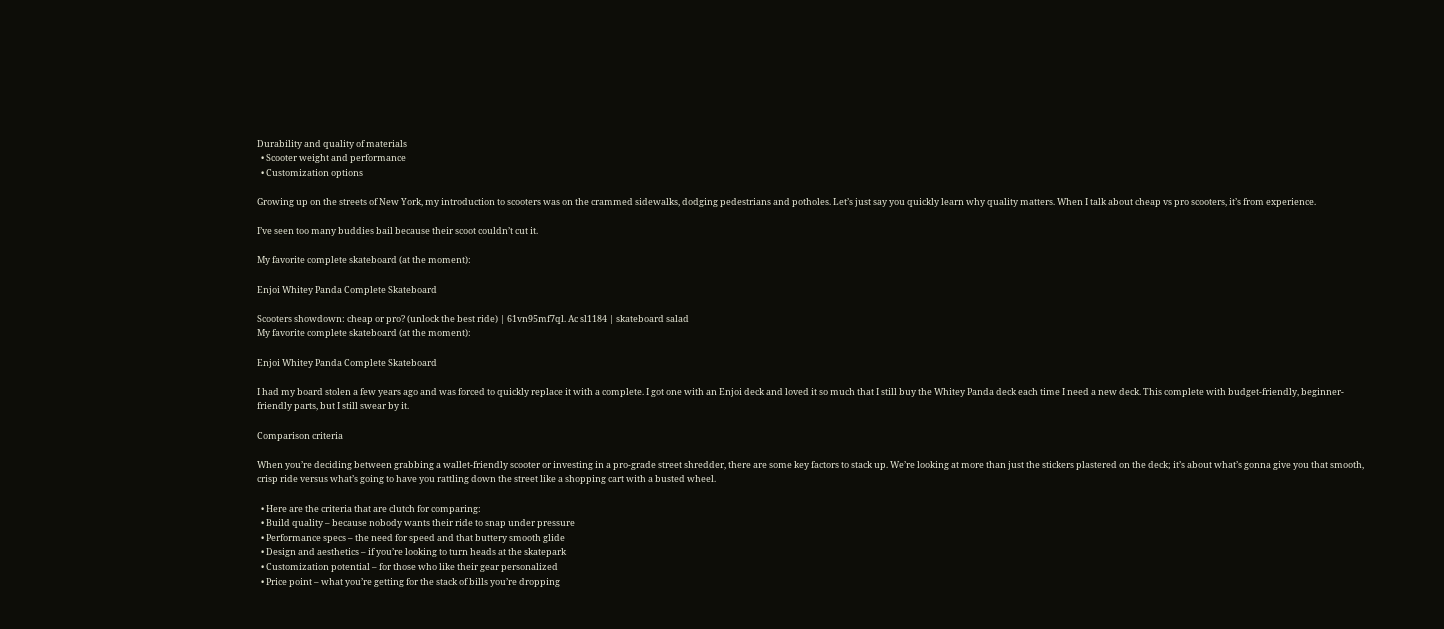Durability and quality of materials
  • Scooter weight and performance
  • Customization options

Growing up on the streets of New York, my introduction to scooters was on the crammed sidewalks, dodging pedestrians and potholes. Let’s just say you quickly learn why quality matters. When I talk about cheap vs pro scooters, it’s from experience.

I’ve seen too many buddies bail because their scoot couldn’t cut it.

My favorite complete skateboard (at the moment):

Enjoi Whitey Panda Complete Skateboard

Scooters showdown: cheap or pro? (unlock the best ride) | 61vn95mf7ql. Ac sl1184 | skateboard salad
My favorite complete skateboard (at the moment):

Enjoi Whitey Panda Complete Skateboard

I had my board stolen a few years ago and was forced to quickly replace it with a complete. I got one with an Enjoi deck and loved it so much that I still buy the Whitey Panda deck each time I need a new deck. This complete with budget-friendly, beginner-friendly parts, but I still swear by it.

Comparison criteria

When you’re deciding between grabbing a wallet-friendly scooter or investing in a pro-grade street shredder, there are some key factors to stack up. We’re looking at more than just the stickers plastered on the deck; it’s about what’s gonna give you that smooth, crisp ride versus what’s going to have you rattling down the street like a shopping cart with a busted wheel.

  • Here are the criteria that are clutch for comparing:
  • Build quality – because nobody wants their ride to snap under pressure
  • Performance specs – the need for speed and that buttery smooth glide
  • Design and aesthetics – if you’re looking to turn heads at the skatepark
  • Customization potential – for those who like their gear personalized
  • Price point – what you’re getting for the stack of bills you’re dropping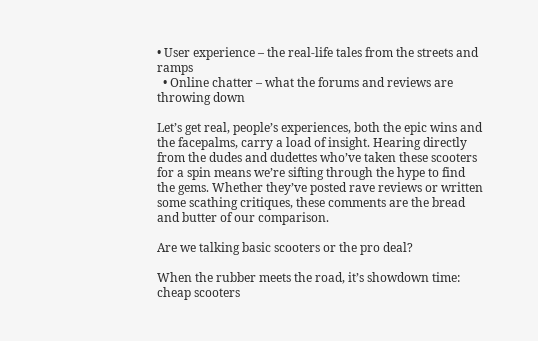• User experience – the real-life tales from the streets and ramps
  • Online chatter – what the forums and reviews are throwing down

Let’s get real, people’s experiences, both the epic wins and the facepalms, carry a load of insight. Hearing directly from the dudes and dudettes who’ve taken these scooters for a spin means we’re sifting through the hype to find the gems. Whether they’ve posted rave reviews or written some scathing critiques, these comments are the bread and butter of our comparison.

Are we talking basic scooters or the pro deal?

When the rubber meets the road, it’s showdown time: cheap scooters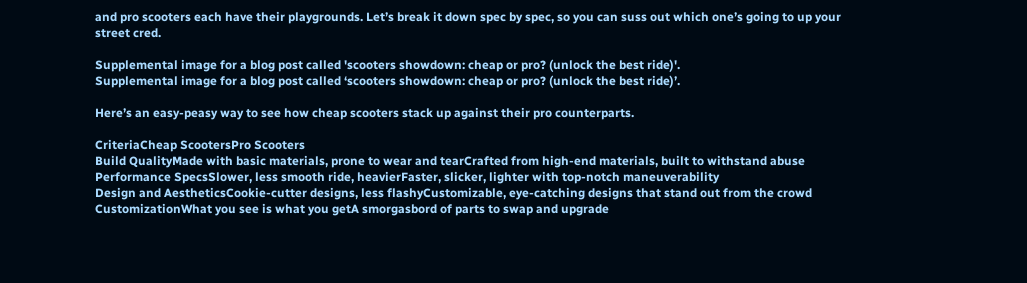and pro scooters each have their playgrounds. Let’s break it down spec by spec, so you can suss out which one’s going to up your street cred.

Supplemental image for a blog post called 'scooters showdown: cheap or pro? (unlock the best ride)'.
Supplemental image for a blog post called ‘scooters showdown: cheap or pro? (unlock the best ride)’.

Here’s an easy-peasy way to see how cheap scooters stack up against their pro counterparts.

CriteriaCheap ScootersPro Scooters
Build QualityMade with basic materials, prone to wear and tearCrafted from high-end materials, built to withstand abuse
Performance SpecsSlower, less smooth ride, heavierFaster, slicker, lighter with top-notch maneuverability
Design and AestheticsCookie-cutter designs, less flashyCustomizable, eye-catching designs that stand out from the crowd
CustomizationWhat you see is what you getA smorgasbord of parts to swap and upgrade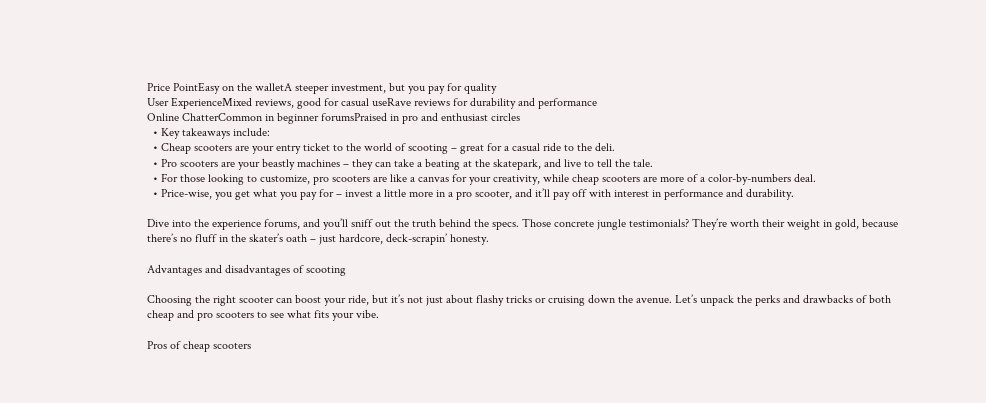Price PointEasy on the walletA steeper investment, but you pay for quality
User ExperienceMixed reviews, good for casual useRave reviews for durability and performance
Online ChatterCommon in beginner forumsPraised in pro and enthusiast circles
  • Key takeaways include:
  • Cheap scooters are your entry ticket to the world of scooting – great for a casual ride to the deli.
  • Pro scooters are your beastly machines – they can take a beating at the skatepark, and live to tell the tale.
  • For those looking to customize, pro scooters are like a canvas for your creativity, while cheap scooters are more of a color-by-numbers deal.
  • Price-wise, you get what you pay for – invest a little more in a pro scooter, and it’ll pay off with interest in performance and durability.

Dive into the experience forums, and you’ll sniff out the truth behind the specs. Those concrete jungle testimonials? They’re worth their weight in gold, because there’s no fluff in the skater’s oath – just hardcore, deck-scrapin’ honesty.

Advantages and disadvantages of scooting

Choosing the right scooter can boost your ride, but it’s not just about flashy tricks or cruising down the avenue. Let’s unpack the perks and drawbacks of both cheap and pro scooters to see what fits your vibe.

Pros of cheap scooters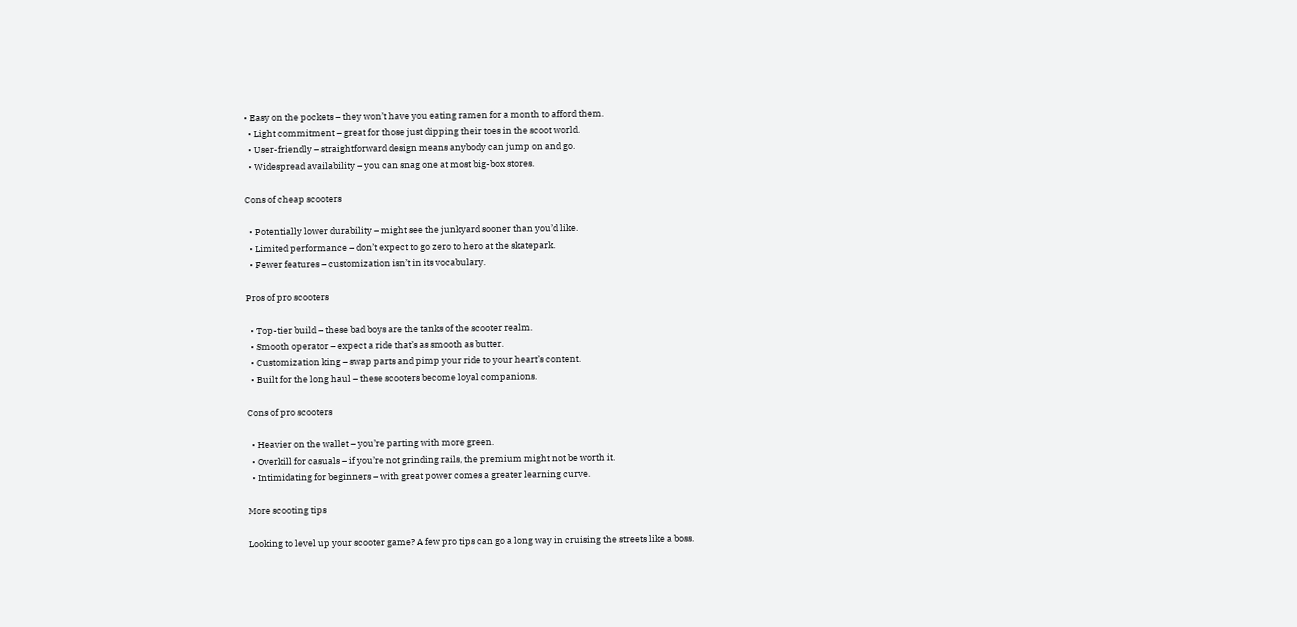• Easy on the pockets – they won’t have you eating ramen for a month to afford them.
  • Light commitment – great for those just dipping their toes in the scoot world.
  • User-friendly – straightforward design means anybody can jump on and go.
  • Widespread availability – you can snag one at most big-box stores.

Cons of cheap scooters

  • Potentially lower durability – might see the junkyard sooner than you’d like.
  • Limited performance – don’t expect to go zero to hero at the skatepark.
  • Fewer features – customization isn’t in its vocabulary.

Pros of pro scooters

  • Top-tier build – these bad boys are the tanks of the scooter realm.
  • Smooth operator – expect a ride that’s as smooth as butter.
  • Customization king – swap parts and pimp your ride to your heart’s content.
  • Built for the long haul – these scooters become loyal companions.

Cons of pro scooters

  • Heavier on the wallet – you’re parting with more green.
  • Overkill for casuals – if you’re not grinding rails, the premium might not be worth it.
  • Intimidating for beginners – with great power comes a greater learning curve.

More scooting tips

Looking to level up your scooter game? A few pro tips can go a long way in cruising the streets like a boss.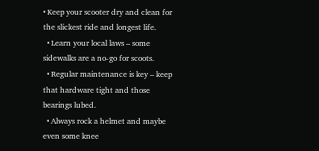• Keep your scooter dry and clean for the slickest ride and longest life.
  • Learn your local laws – some sidewalks are a no-go for scoots.
  • Regular maintenance is key – keep that hardware tight and those bearings lubed.
  • Always rock a helmet and maybe even some knee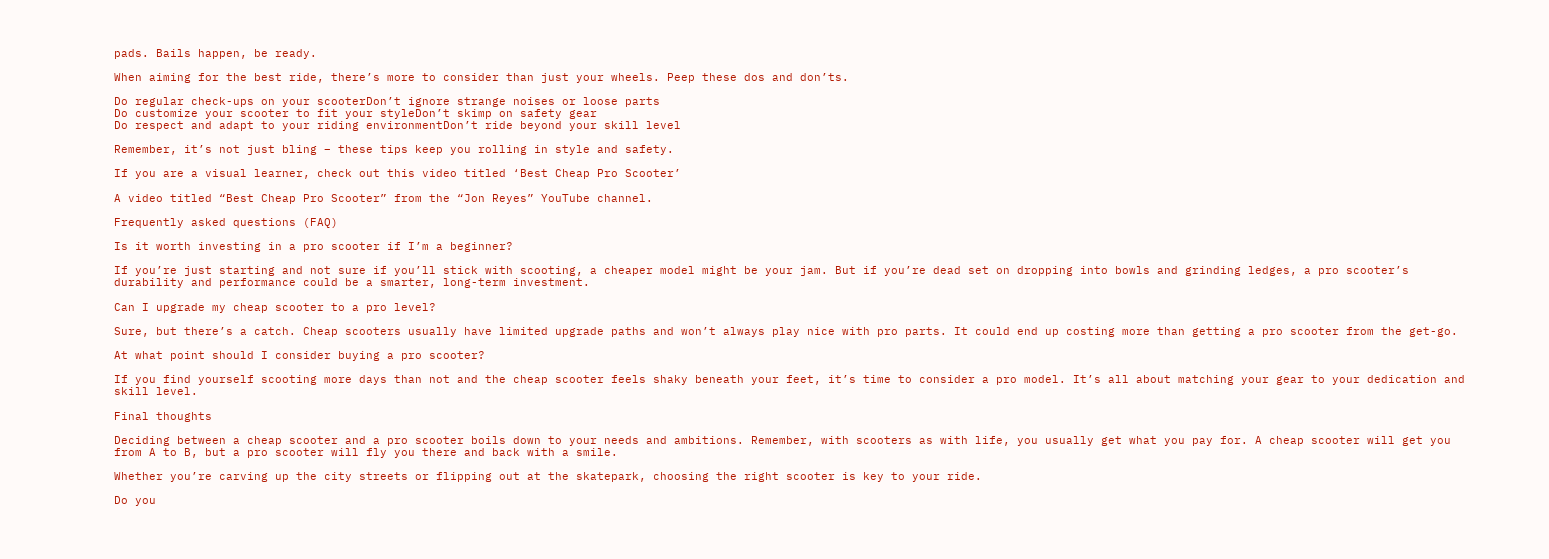pads. Bails happen, be ready.

When aiming for the best ride, there’s more to consider than just your wheels. Peep these dos and don’ts.

Do regular check-ups on your scooterDon’t ignore strange noises or loose parts
Do customize your scooter to fit your styleDon’t skimp on safety gear
Do respect and adapt to your riding environmentDon’t ride beyond your skill level

Remember, it’s not just bling – these tips keep you rolling in style and safety.

If you are a visual learner, check out this video titled ‘Best Cheap Pro Scooter’

A video titled “Best Cheap Pro Scooter” from the “Jon Reyes” YouTube channel.

Frequently asked questions (FAQ)

Is it worth investing in a pro scooter if I’m a beginner?

If you’re just starting and not sure if you’ll stick with scooting, a cheaper model might be your jam. But if you’re dead set on dropping into bowls and grinding ledges, a pro scooter’s durability and performance could be a smarter, long-term investment.

Can I upgrade my cheap scooter to a pro level?

Sure, but there’s a catch. Cheap scooters usually have limited upgrade paths and won’t always play nice with pro parts. It could end up costing more than getting a pro scooter from the get-go.

At what point should I consider buying a pro scooter?

If you find yourself scooting more days than not and the cheap scooter feels shaky beneath your feet, it’s time to consider a pro model. It’s all about matching your gear to your dedication and skill level.

Final thoughts

Deciding between a cheap scooter and a pro scooter boils down to your needs and ambitions. Remember, with scooters as with life, you usually get what you pay for. A cheap scooter will get you from A to B, but a pro scooter will fly you there and back with a smile.

Whether you’re carving up the city streets or flipping out at the skatepark, choosing the right scooter is key to your ride.

Do you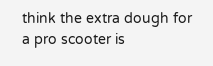think the extra dough for a pro scooter is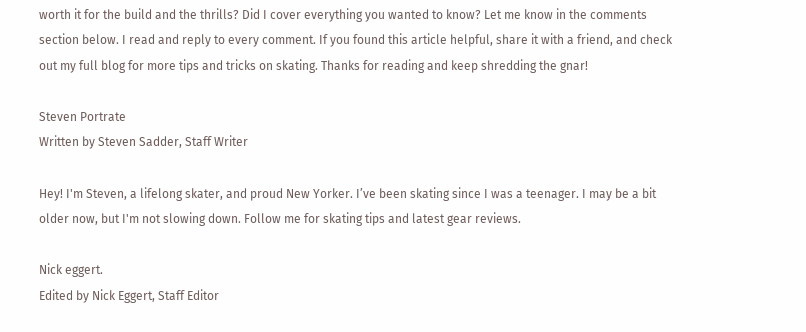worth it for the build and the thrills? Did I cover everything you wanted to know? Let me know in the comments section below. I read and reply to every comment. If you found this article helpful, share it with a friend, and check out my full blog for more tips and tricks on skating. Thanks for reading and keep shredding the gnar!

Steven Portrate
Written by Steven Sadder, Staff Writer

Hey! I'm Steven, a lifelong skater, and proud New Yorker. I’ve been skating since I was a teenager. I may be a bit older now, but I'm not slowing down. Follow me for skating tips and latest gear reviews.

Nick eggert.
Edited by Nick Eggert, Staff Editor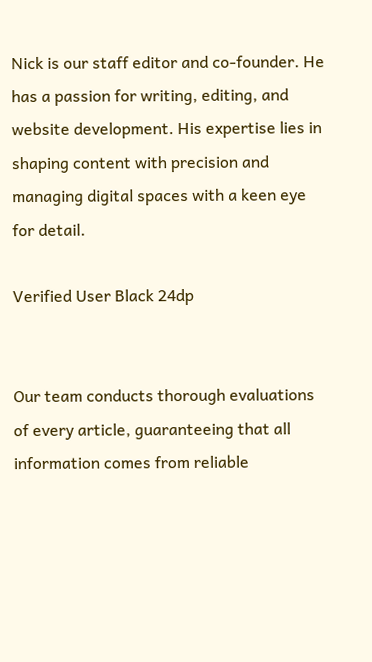Nick is our staff editor and co-founder. He has a passion for writing, editing, and website development. His expertise lies in shaping content with precision and managing digital spaces with a keen eye for detail.

Verified User Black 24dp


Our team conducts thorough evaluations of every article, guaranteeing that all information comes from reliable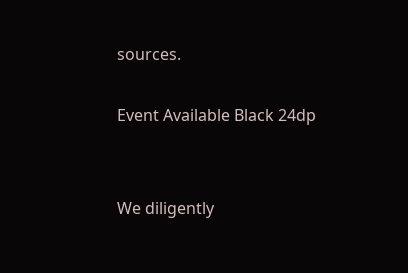sources.

Event Available Black 24dp


We diligently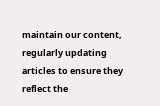maintain our content, regularly updating articles to ensure they reflect the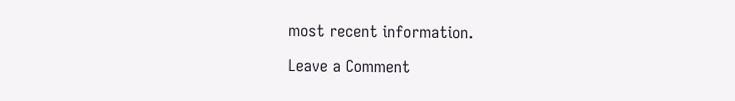most recent information.

Leave a Comment